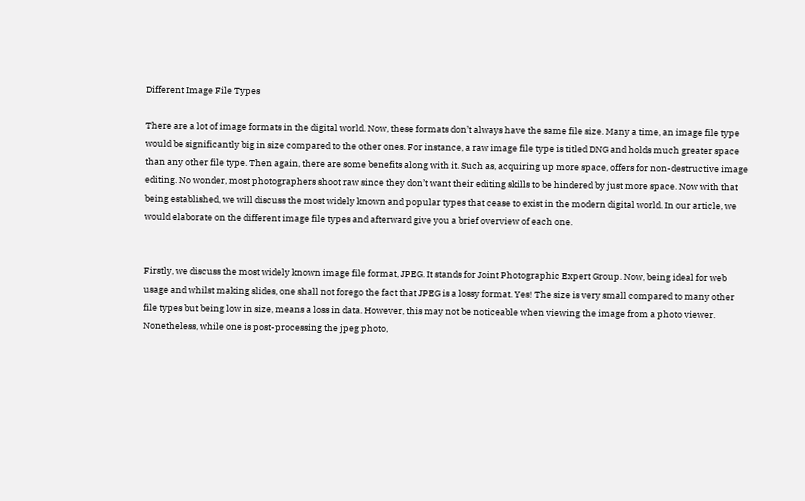Different Image File Types

There are a lot of image formats in the digital world. Now, these formats don’t always have the same file size. Many a time, an image file type would be significantly big in size compared to the other ones. For instance, a raw image file type is titled DNG and holds much greater space than any other file type. Then again, there are some benefits along with it. Such as, acquiring up more space, offers for non-destructive image editing. No wonder, most photographers shoot raw since they don’t want their editing skills to be hindered by just more space. Now with that being established, we will discuss the most widely known and popular types that cease to exist in the modern digital world. In our article, we would elaborate on the different image file types and afterward give you a brief overview of each one.


Firstly, we discuss the most widely known image file format, JPEG. It stands for Joint Photographic Expert Group. Now, being ideal for web usage and whilst making slides, one shall not forego the fact that JPEG is a lossy format. Yes! The size is very small compared to many other file types but being low in size, means a loss in data. However, this may not be noticeable when viewing the image from a photo viewer. Nonetheless, while one is post-processing the jpeg photo,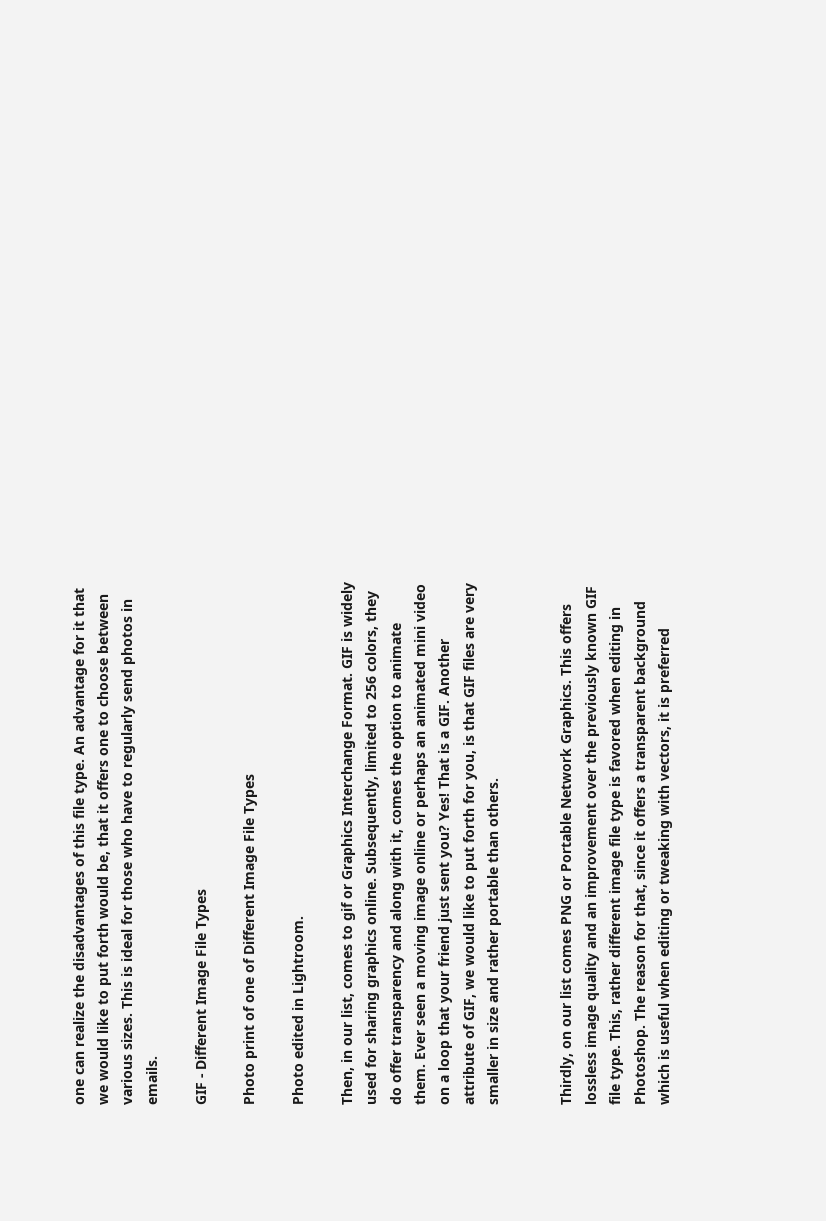one can realize the disadvantages of this file type. An advantage for it that we would like to put forth would be, that it offers one to choose between various sizes. This is ideal for those who have to regularly send photos in emails.

GIF - Different Image File Types

Photo print of one of Different Image File Types

Photo edited in Lightroom.

Then, in our list, comes to gif or Graphics Interchange Format. GIF is widely used for sharing graphics online. Subsequently, limited to 256 colors, they do offer transparency and along with it, comes the option to animate them. Ever seen a moving image online or perhaps an animated mini video on a loop that your friend just sent you? Yes! That is a GIF. Another attribute of GIF, we would like to put forth for you, is that GIF files are very smaller in size and rather portable than others.


Thirdly, on our list comes PNG or Portable Network Graphics. This offers lossless image quality and an improvement over the previously known GIF file type. This, rather different image file type is favored when editing in Photoshop. The reason for that, since it offers a transparent background which is useful when editing or tweaking with vectors, it is preferred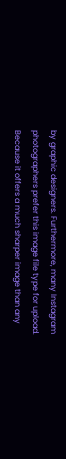by graphic designers. Furthermore, many Instagram photographers prefer this image file type for upload. Because it offers a much sharper image than any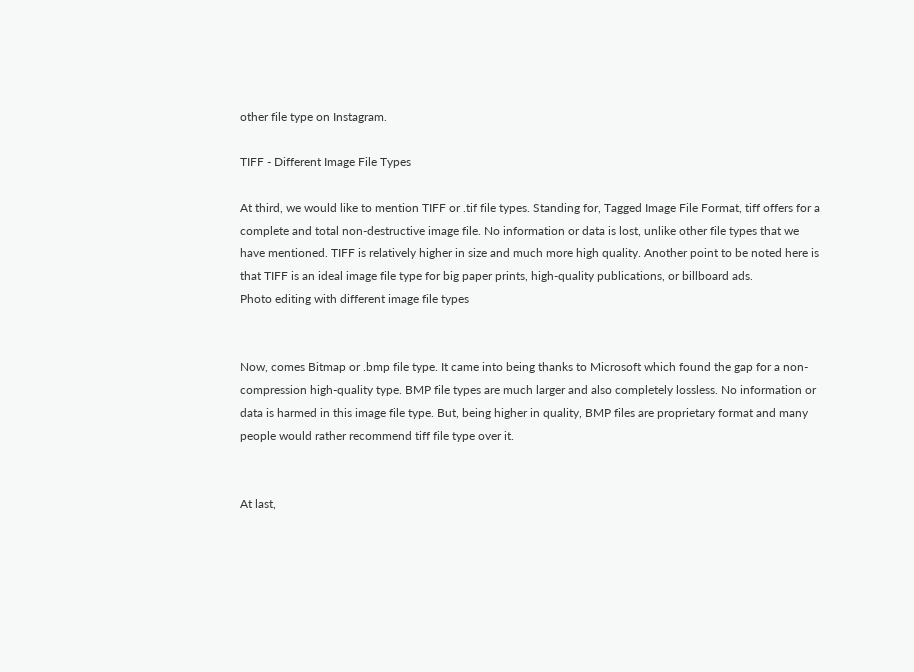other file type on Instagram.

TIFF - Different Image File Types

At third, we would like to mention TIFF or .tif file types. Standing for, Tagged Image File Format, tiff offers for a complete and total non-destructive image file. No information or data is lost, unlike other file types that we have mentioned. TIFF is relatively higher in size and much more high quality. Another point to be noted here is that TIFF is an ideal image file type for big paper prints, high-quality publications, or billboard ads.
Photo editing with different image file types


Now, comes Bitmap or .bmp file type. It came into being thanks to Microsoft which found the gap for a non-compression high-quality type. BMP file types are much larger and also completely lossless. No information or data is harmed in this image file type. But, being higher in quality, BMP files are proprietary format and many people would rather recommend tiff file type over it.


At last,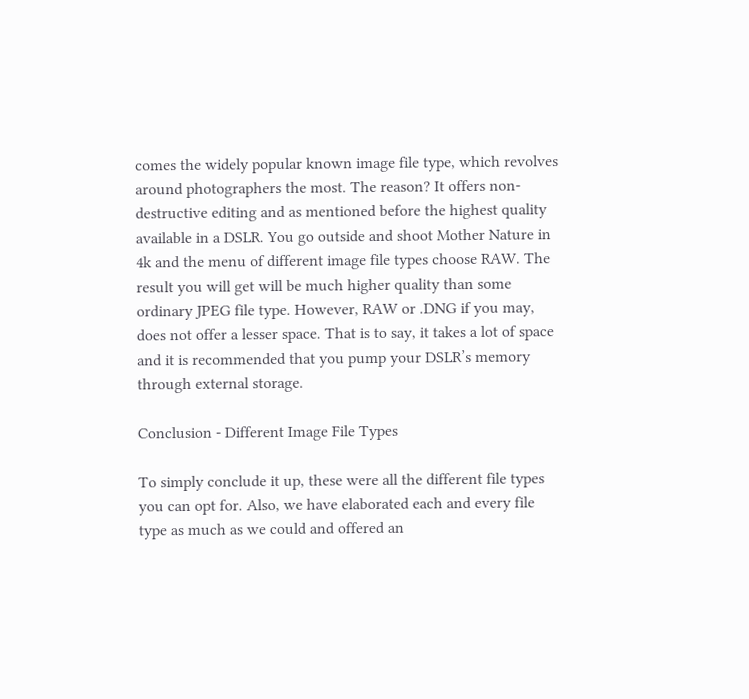comes the widely popular known image file type, which revolves around photographers the most. The reason? It offers non-destructive editing and as mentioned before the highest quality available in a DSLR. You go outside and shoot Mother Nature in 4k and the menu of different image file types choose RAW. The result you will get will be much higher quality than some ordinary JPEG file type. However, RAW or .DNG if you may, does not offer a lesser space. That is to say, it takes a lot of space and it is recommended that you pump your DSLR’s memory through external storage.

Conclusion - Different Image File Types

To simply conclude it up, these were all the different file types you can opt for. Also, we have elaborated each and every file type as much as we could and offered an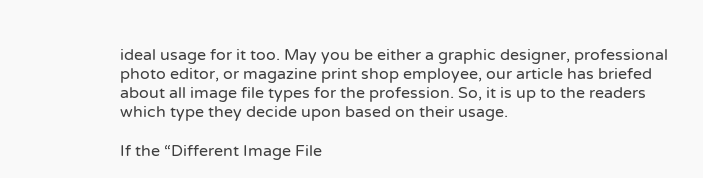ideal usage for it too. May you be either a graphic designer, professional photo editor, or magazine print shop employee, our article has briefed about all image file types for the profession. So, it is up to the readers which type they decide upon based on their usage.

If the “Different Image File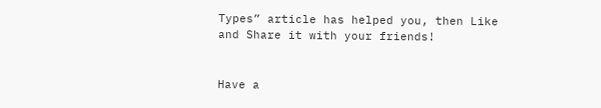Types” article has helped you, then Like and Share it with your friends!


Have a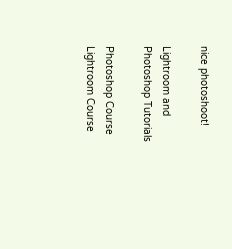nice photoshoot!

Lightroom and Photoshop Tutorials

Photoshop Course
Lightroom Course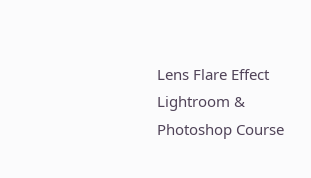Lens Flare Effect
Lightroom & Photoshop Course